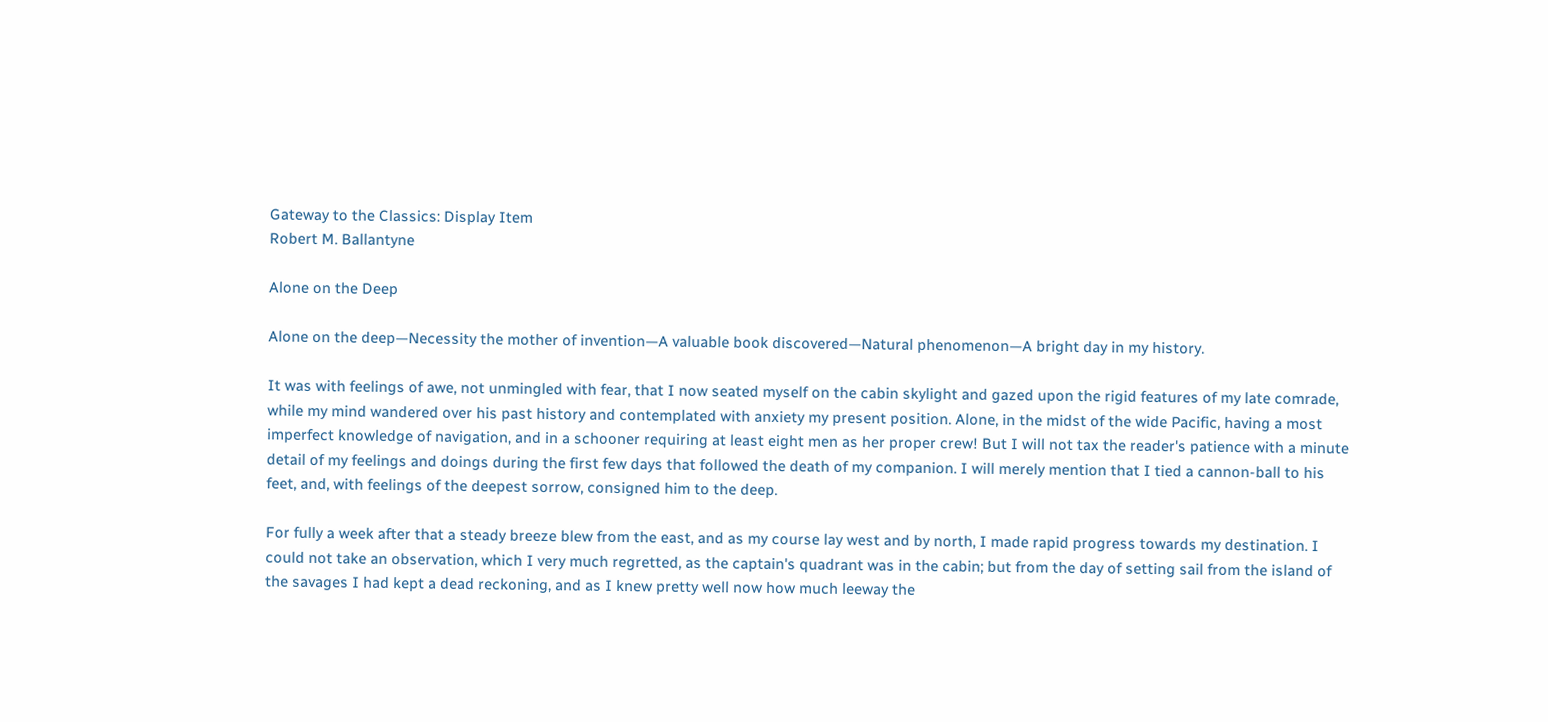Gateway to the Classics: Display Item
Robert M. Ballantyne

Alone on the Deep

Alone on the deep—Necessity the mother of invention—A valuable book discovered—Natural phenomenon—A bright day in my history.

It was with feelings of awe, not unmingled with fear, that I now seated myself on the cabin skylight and gazed upon the rigid features of my late comrade, while my mind wandered over his past history and contemplated with anxiety my present position. Alone, in the midst of the wide Pacific, having a most imperfect knowledge of navigation, and in a schooner requiring at least eight men as her proper crew! But I will not tax the reader's patience with a minute detail of my feelings and doings during the first few days that followed the death of my companion. I will merely mention that I tied a cannon-ball to his feet, and, with feelings of the deepest sorrow, consigned him to the deep.

For fully a week after that a steady breeze blew from the east, and as my course lay west and by north, I made rapid progress towards my destination. I could not take an observation, which I very much regretted, as the captain's quadrant was in the cabin; but from the day of setting sail from the island of the savages I had kept a dead reckoning, and as I knew pretty well now how much leeway the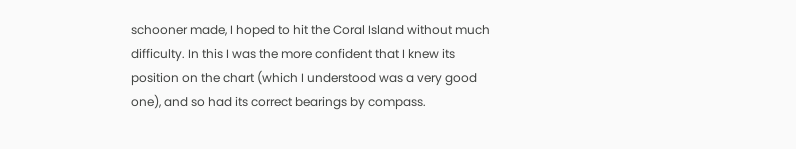schooner made, I hoped to hit the Coral Island without much difficulty. In this I was the more confident that I knew its position on the chart (which I understood was a very good one), and so had its correct bearings by compass.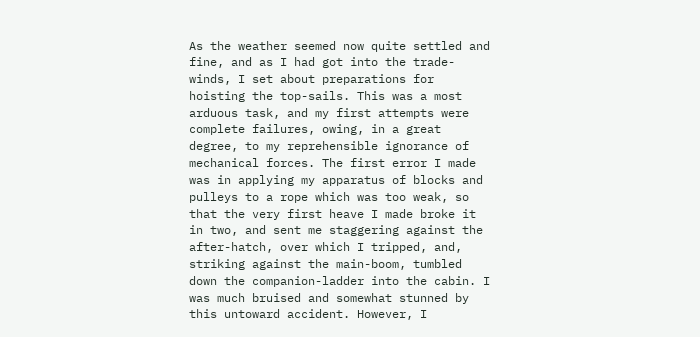As the weather seemed now quite settled and fine, and as I had got into the trade-winds, I set about preparations for hoisting the top-sails. This was a most arduous task, and my first attempts were complete failures, owing, in a great degree, to my reprehensible ignorance of mechanical forces. The first error I made was in applying my apparatus of blocks and pulleys to a rope which was too weak, so that the very first heave I made broke it in two, and sent me staggering against the after-hatch, over which I tripped, and, striking against the main-boom, tumbled down the companion-ladder into the cabin. I was much bruised and somewhat stunned by this untoward accident. However, I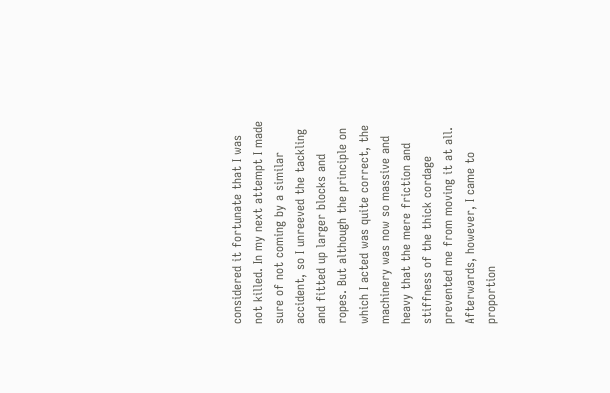considered it fortunate that I was not killed. In my next attempt I made sure of not coming by a similar accident, so I unreeved the tackling and fitted up larger blocks and ropes. But although the principle on which I acted was quite correct, the machinery was now so massive and heavy that the mere friction and stiffness of the thick cordage prevented me from moving it at all. Afterwards, however, I came to proportion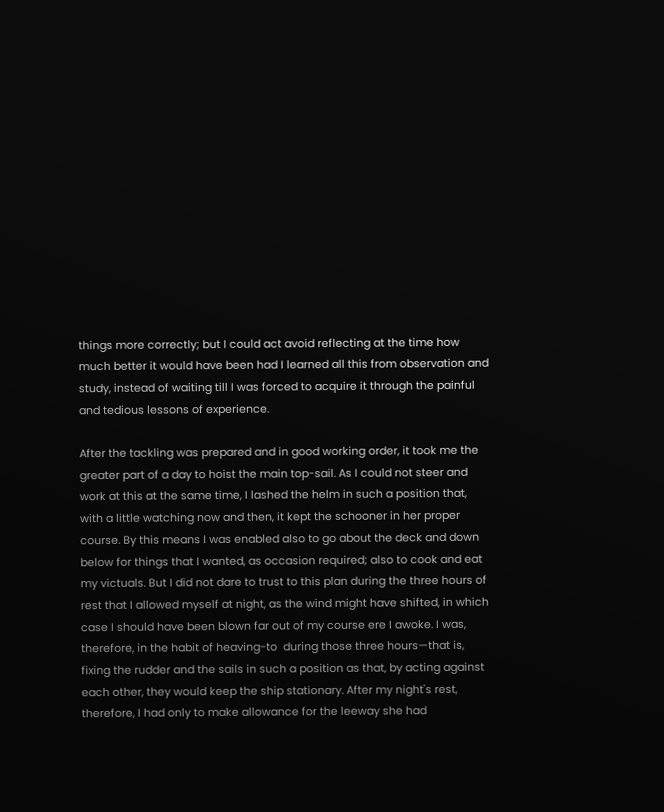things more correctly; but I could act avoid reflecting at the time how much better it would have been had I learned all this from observation and study, instead of waiting till I was forced to acquire it through the painful and tedious lessons of experience.

After the tackling was prepared and in good working order, it took me the greater part of a day to hoist the main top-sail. As I could not steer and work at this at the same time, I lashed the helm in such a position that, with a little watching now and then, it kept the schooner in her proper course. By this means I was enabled also to go about the deck and down below for things that I wanted, as occasion required; also to cook and eat my victuals. But I did not dare to trust to this plan during the three hours of rest that I allowed myself at night, as the wind might have shifted, in which case I should have been blown far out of my course ere I awoke. I was, therefore, in the habit of heaving-to  during those three hours—that is, fixing the rudder and the sails in such a position as that, by acting against each other, they would keep the ship stationary. After my night's rest, therefore, I had only to make allowance for the leeway she had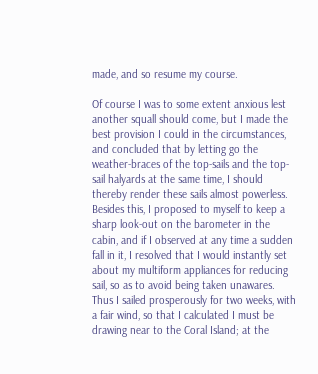made, and so resume my course.

Of course I was to some extent anxious lest another squall should come, but I made the best provision I could in the circumstances, and concluded that by letting go the weather-braces of the top-sails and the top-sail halyards at the same time, I should thereby render these sails almost powerless. Besides this, I proposed to myself to keep a sharp look-out on the barometer in the cabin, and if I observed at any time a sudden fall in it, I resolved that I would instantly set about my multiform appliances for reducing sail, so as to avoid being taken unawares. Thus I sailed prosperously for two weeks, with a fair wind, so that I calculated I must be drawing near to the Coral Island; at the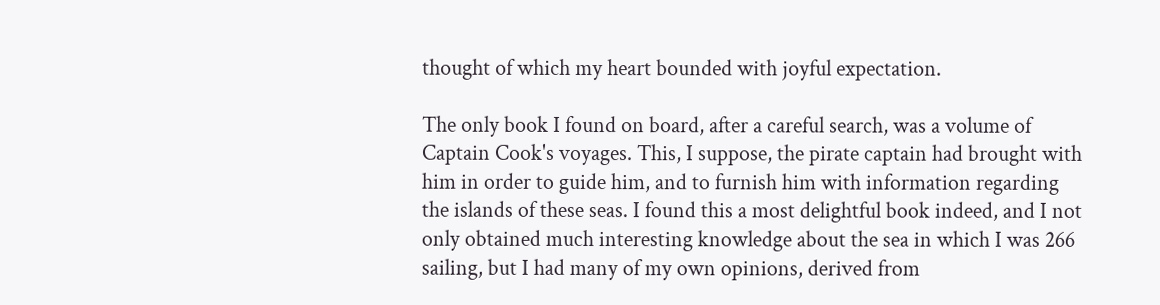thought of which my heart bounded with joyful expectation.

The only book I found on board, after a careful search, was a volume of Captain Cook's voyages. This, I suppose, the pirate captain had brought with him in order to guide him, and to furnish him with information regarding the islands of these seas. I found this a most delightful book indeed, and I not only obtained much interesting knowledge about the sea in which I was 266 sailing, but I had many of my own opinions, derived from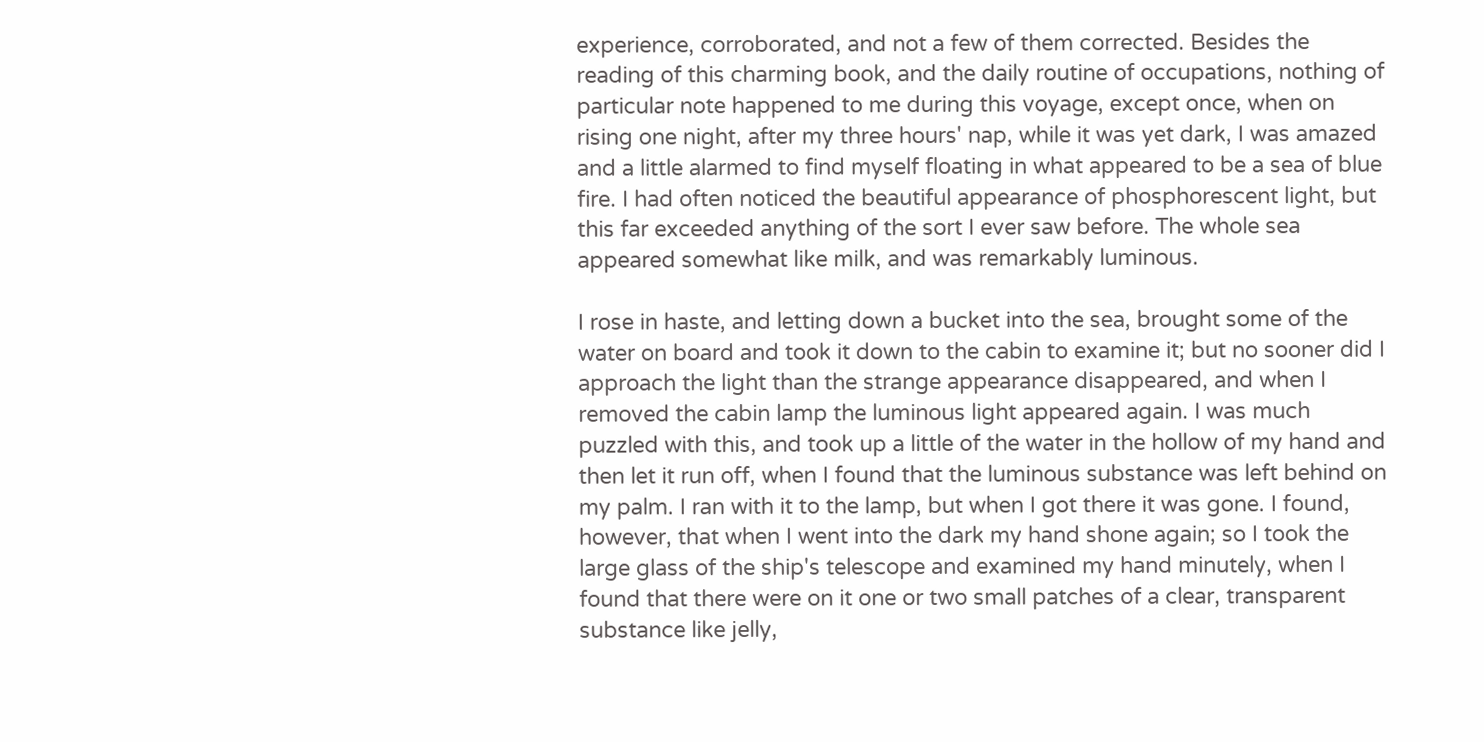experience, corroborated, and not a few of them corrected. Besides the reading of this charming book, and the daily routine of occupations, nothing of particular note happened to me during this voyage, except once, when on rising one night, after my three hours' nap, while it was yet dark, I was amazed and a little alarmed to find myself floating in what appeared to be a sea of blue fire. I had often noticed the beautiful appearance of phosphorescent light, but this far exceeded anything of the sort I ever saw before. The whole sea appeared somewhat like milk, and was remarkably luminous.

I rose in haste, and letting down a bucket into the sea, brought some of the water on board and took it down to the cabin to examine it; but no sooner did I approach the light than the strange appearance disappeared, and when I removed the cabin lamp the luminous light appeared again. I was much puzzled with this, and took up a little of the water in the hollow of my hand and then let it run off, when I found that the luminous substance was left behind on my palm. I ran with it to the lamp, but when I got there it was gone. I found, however, that when I went into the dark my hand shone again; so I took the large glass of the ship's telescope and examined my hand minutely, when I found that there were on it one or two small patches of a clear, transparent substance like jelly,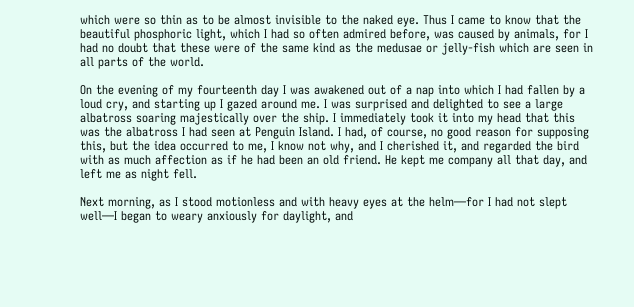which were so thin as to be almost invisible to the naked eye. Thus I came to know that the beautiful phosphoric light, which I had so often admired before, was caused by animals, for I had no doubt that these were of the same kind as the medusae or jelly-fish which are seen in all parts of the world.

On the evening of my fourteenth day I was awakened out of a nap into which I had fallen by a loud cry, and starting up I gazed around me. I was surprised and delighted to see a large albatross soaring majestically over the ship. I immediately took it into my head that this was the albatross I had seen at Penguin Island. I had, of course, no good reason for supposing this, but the idea occurred to me, I know not why, and I cherished it, and regarded the bird with as much affection as if he had been an old friend. He kept me company all that day, and left me as night fell.

Next morning, as I stood motionless and with heavy eyes at the helm—for I had not slept well—I began to weary anxiously for daylight, and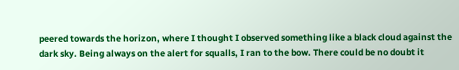peered towards the horizon, where I thought I observed something like a black cloud against the dark sky. Being always on the alert for squalls, I ran to the bow. There could be no doubt it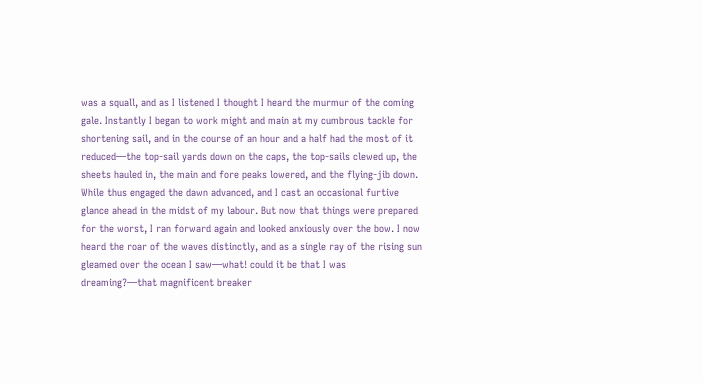was a squall, and as I listened I thought I heard the murmur of the coming gale. Instantly I began to work might and main at my cumbrous tackle for shortening sail, and in the course of an hour and a half had the most of it reduced—the top-sail yards down on the caps, the top-sails clewed up, the sheets hauled in, the main and fore peaks lowered, and the flying-jib down. While thus engaged the dawn advanced, and I cast an occasional furtive glance ahead in the midst of my labour. But now that things were prepared for the worst, I ran forward again and looked anxiously over the bow. I now heard the roar of the waves distinctly, and as a single ray of the rising sun gleamed over the ocean I saw—what! could it be that I was dreaming?—that magnificent breaker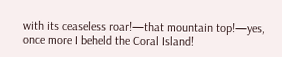with its ceaseless roar!—that mountain top!—yes, once more I beheld the Coral Island!